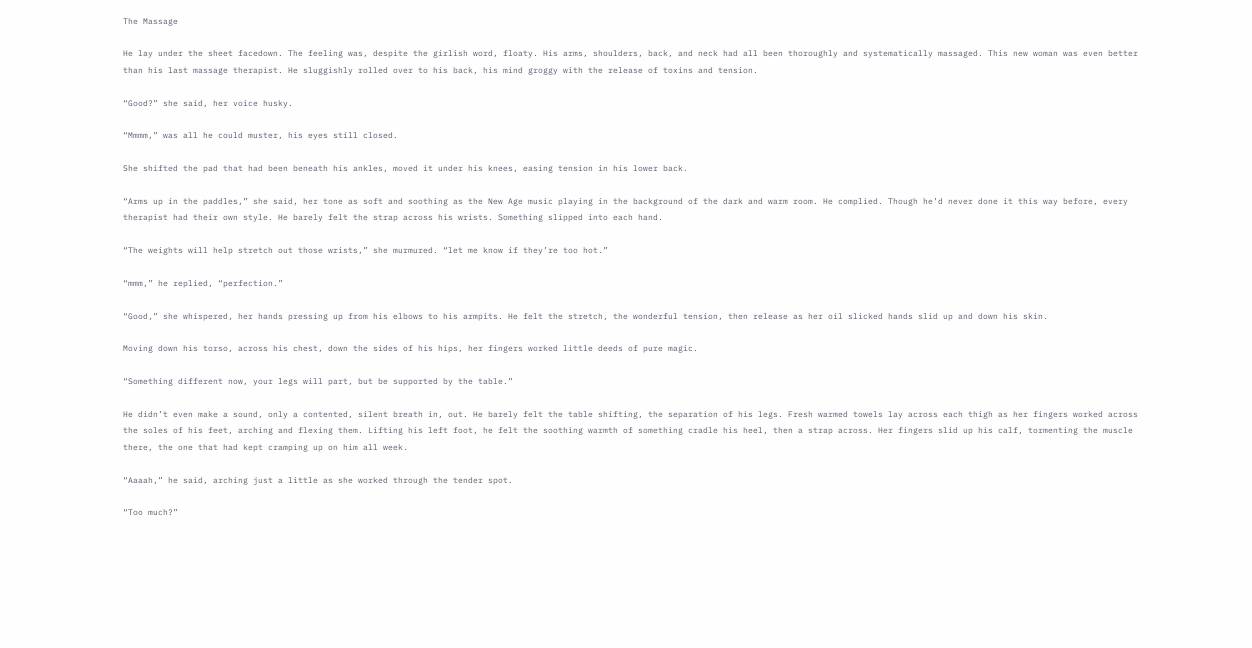The Massage

He lay under the sheet facedown. The feeling was, despite the girlish word, floaty. His arms, shoulders, back, and neck had all been thoroughly and systematically massaged. This new woman was even better than his last massage therapist. He sluggishly rolled over to his back, his mind groggy with the release of toxins and tension.

“Good?” she said, her voice husky.

“Mmmm,” was all he could muster, his eyes still closed.

She shifted the pad that had been beneath his ankles, moved it under his knees, easing tension in his lower back.

“Arms up in the paddles,” she said, her tone as soft and soothing as the New Age music playing in the background of the dark and warm room. He complied. Though he’d never done it this way before, every therapist had their own style. He barely felt the strap across his wrists. Something slipped into each hand.

“The weights will help stretch out those wrists,” she murmured. “let me know if they’re too hot.”

“mmm,” he replied, “perfection.”

“Good,” she whispered, her hands pressing up from his elbows to his armpits. He felt the stretch, the wonderful tension, then release as her oil slicked hands slid up and down his skin.

Moving down his torso, across his chest, down the sides of his hips, her fingers worked little deeds of pure magic.

“Something different now, your legs will part, but be supported by the table.”

He didn’t even make a sound, only a contented, silent breath in, out. He barely felt the table shifting, the separation of his legs. Fresh warmed towels lay across each thigh as her fingers worked across the soles of his feet, arching and flexing them. Lifting his left foot, he felt the soothing warmth of something cradle his heel, then a strap across. Her fingers slid up his calf, tormenting the muscle there, the one that had kept cramping up on him all week.

“Aaaah,” he said, arching just a little as she worked through the tender spot.

“Too much?”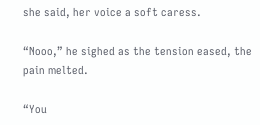she said, her voice a soft caress.

“Nooo,” he sighed as the tension eased, the pain melted.

“You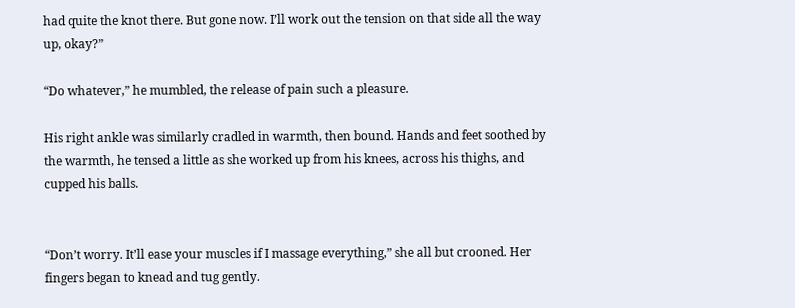had quite the knot there. But gone now. I’ll work out the tension on that side all the way up, okay?”

“Do whatever,” he mumbled, the release of pain such a pleasure.

His right ankle was similarly cradled in warmth, then bound. Hands and feet soothed by the warmth, he tensed a little as she worked up from his knees, across his thighs, and cupped his balls.


“Don’t worry. It’ll ease your muscles if I massage everything,” she all but crooned. Her fingers began to knead and tug gently.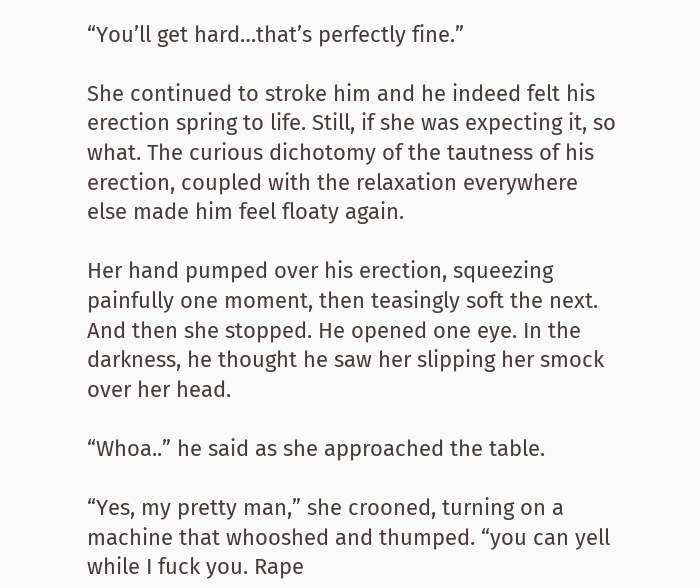“You’ll get hard…that’s perfectly fine.”

She continued to stroke him and he indeed felt his erection spring to life. Still, if she was expecting it, so what. The curious dichotomy of the tautness of his erection, coupled with the relaxation everywhere else made him feel floaty again.

Her hand pumped over his erection, squeezing painfully one moment, then teasingly soft the next. And then she stopped. He opened one eye. In the darkness, he thought he saw her slipping her smock over her head.

“Whoa..” he said as she approached the table.

“Yes, my pretty man,” she crooned, turning on a machine that whooshed and thumped. “you can yell while I fuck you. Rape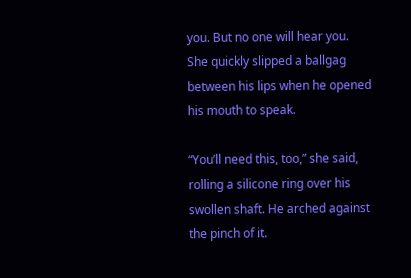you. But no one will hear you. She quickly slipped a ballgag between his lips when he opened his mouth to speak.

“You’ll need this, too,” she said, rolling a silicone ring over his swollen shaft. He arched against the pinch of it.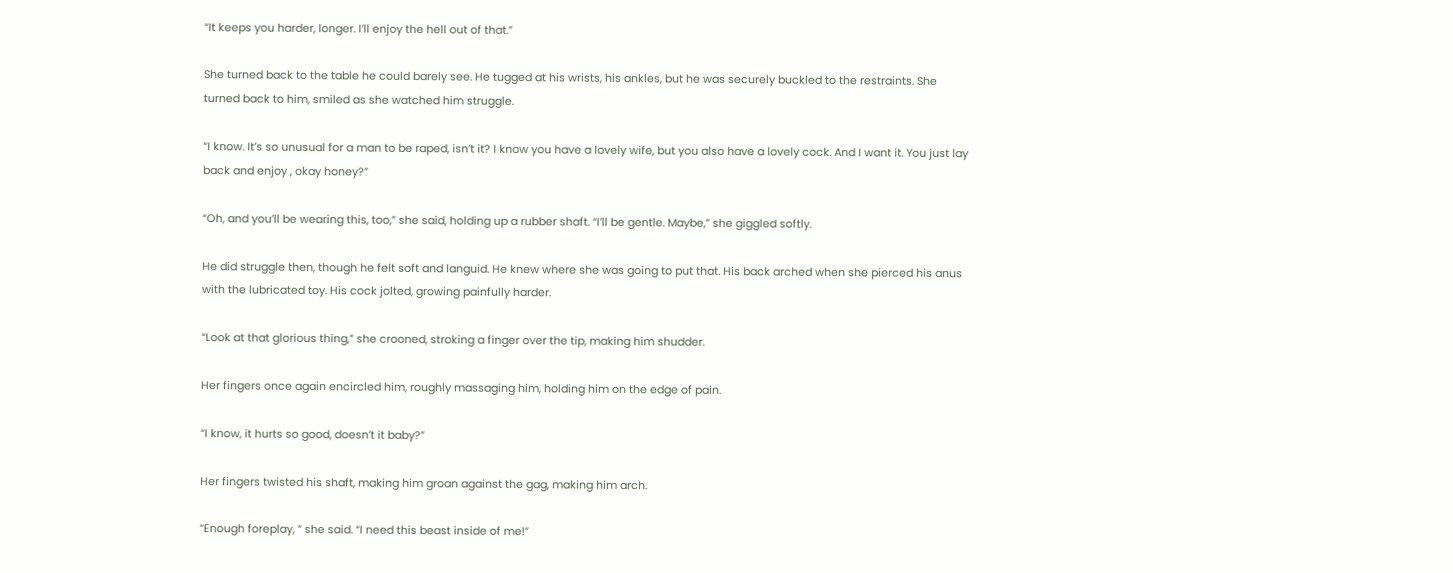“It keeps you harder, longer. I’ll enjoy the hell out of that.”

She turned back to the table he could barely see. He tugged at his wrists, his ankles, but he was securely buckled to the restraints. She turned back to him, smiled as she watched him struggle.

“I know. It’s so unusual for a man to be raped, isn’t it? I know you have a lovely wife, but you also have a lovely cock. And I want it. You just lay back and enjoy , okay honey?”

“Oh, and you’ll be wearing this, too,” she said, holding up a rubber shaft. “I’ll be gentle. Maybe,” she giggled softly.

He did struggle then, though he felt soft and languid. He knew where she was going to put that. His back arched when she pierced his anus with the lubricated toy. His cock jolted, growing painfully harder.

“Look at that glorious thing,” she crooned, stroking a finger over the tip, making him shudder.

Her fingers once again encircled him, roughly massaging him, holding him on the edge of pain.

“I know, it hurts so good, doesn’t it baby?”

Her fingers twisted his shaft, making him groan against the gag, making him arch.

“Enough foreplay, ” she said. “I need this beast inside of me!”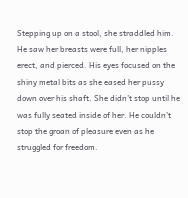Stepping up on a stool, she straddled him. He saw her breasts were full, her nipples erect, and pierced. His eyes focused on the shiny metal bits as she eased her pussy down over his shaft. She didn’t stop until he was fully seated inside of her. He couldn’t stop the groan of pleasure even as he struggled for freedom.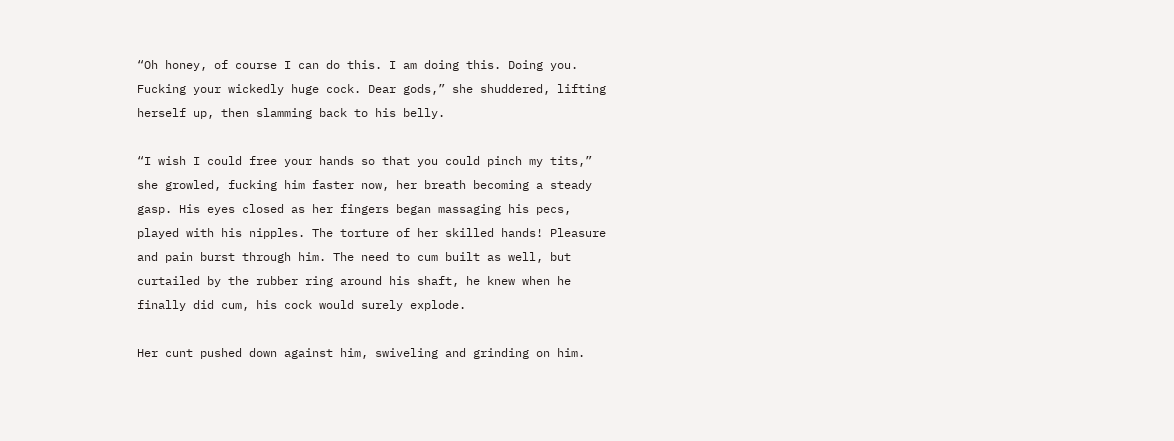“Oh honey, of course I can do this. I am doing this. Doing you. Fucking your wickedly huge cock. Dear gods,” she shuddered, lifting herself up, then slamming back to his belly.

“I wish I could free your hands so that you could pinch my tits,” she growled, fucking him faster now, her breath becoming a steady gasp. His eyes closed as her fingers began massaging his pecs, played with his nipples. The torture of her skilled hands! Pleasure and pain burst through him. The need to cum built as well, but curtailed by the rubber ring around his shaft, he knew when he finally did cum, his cock would surely explode.

Her cunt pushed down against him, swiveling and grinding on him.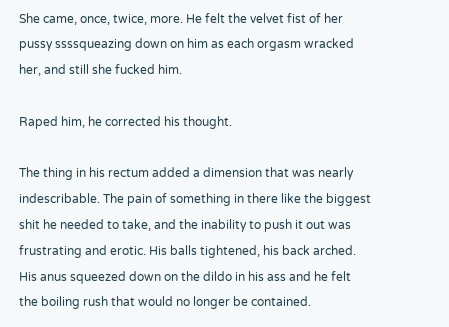She came, once, twice, more. He felt the velvet fist of her pussy ssssqueazing down on him as each orgasm wracked her, and still she fucked him.

Raped him, he corrected his thought.

The thing in his rectum added a dimension that was nearly indescribable. The pain of something in there like the biggest shit he needed to take, and the inability to push it out was frustrating and erotic. His balls tightened, his back arched. His anus squeezed down on the dildo in his ass and he felt the boiling rush that would no longer be contained.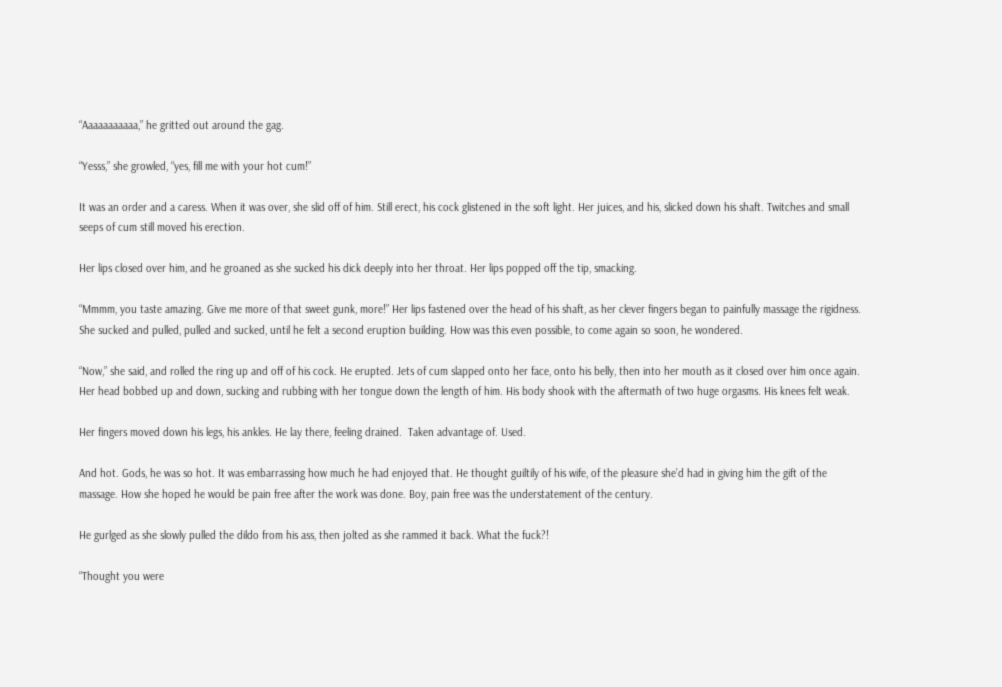“Aaaaaaaaaaa,” he gritted out around the gag.

“Yesss,” she growled, “yes, fill me with your hot cum!”

It was an order and a caress. When it was over, she slid off of him. Still erect, his cock glistened in the soft light. Her juices, and his, slicked down his shaft. Twitches and small seeps of cum still moved his erection.

Her lips closed over him, and he groaned as she sucked his dick deeply into her throat. Her lips popped off the tip, smacking.

“Mmmm, you taste amazing. Give me more of that sweet gunk, more!” Her lips fastened over the head of his shaft, as her clever fingers began to painfully massage the rigidness. She sucked and pulled, pulled and sucked, until he felt a second eruption building. How was this even possible, to come again so soon, he wondered.

“Now,” she said, and rolled the ring up and off of his cock. He erupted. Jets of cum slapped onto her face, onto his belly, then into her mouth as it closed over him once again. Her head bobbed up and down, sucking and rubbing with her tongue down the length of him. His body shook with the aftermath of two huge orgasms. His knees felt weak.

Her fingers moved down his legs, his ankles. He lay there, feeling drained.  Taken advantage of. Used.

And hot. Gods, he was so hot. It was embarrassing how much he had enjoyed that. He thought guiltily of his wife, of the pleasure she’d had in giving him the gift of the massage. How she hoped he would be pain free after the work was done. Boy, pain free was the understatement of the century.

He gurlged as she slowly pulled the dildo from his ass, then jolted as she rammed it back. What the fuck?!

“Thought you were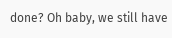done? Oh baby, we still have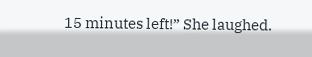15 minutes left!” She laughed.